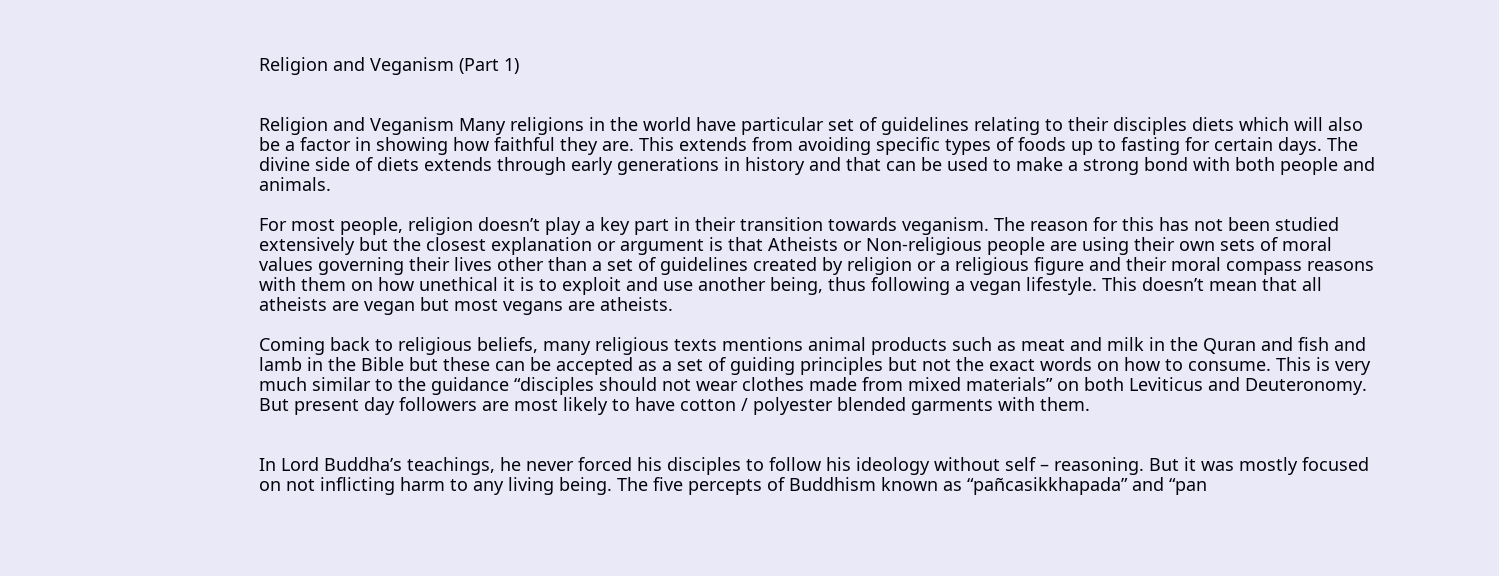Religion and Veganism (Part 1)


Religion and Veganism Many religions in the world have particular set of guidelines relating to their disciples diets which will also be a factor in showing how faithful they are. This extends from avoiding specific types of foods up to fasting for certain days. The divine side of diets extends through early generations in history and that can be used to make a strong bond with both people and animals.

For most people, religion doesn’t play a key part in their transition towards veganism. The reason for this has not been studied extensively but the closest explanation or argument is that Atheists or Non-religious people are using their own sets of moral values governing their lives other than a set of guidelines created by religion or a religious figure and their moral compass reasons with them on how unethical it is to exploit and use another being, thus following a vegan lifestyle. This doesn’t mean that all atheists are vegan but most vegans are atheists.

Coming back to religious beliefs, many religious texts mentions animal products such as meat and milk in the Quran and fish and lamb in the Bible but these can be accepted as a set of guiding principles but not the exact words on how to consume. This is very much similar to the guidance “disciples should not wear clothes made from mixed materials” on both Leviticus and Deuteronomy. But present day followers are most likely to have cotton / polyester blended garments with them.


In Lord Buddha’s teachings, he never forced his disciples to follow his ideology without self – reasoning. But it was mostly focused on not inflicting harm to any living being. The five percepts of Buddhism known as “pañcasikkhapada” and “pan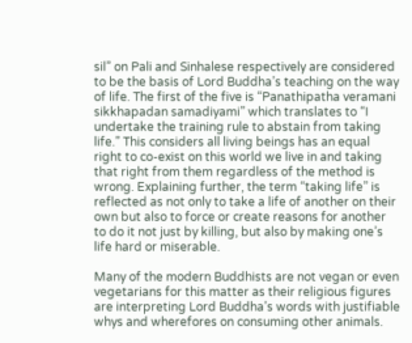sil” on Pali and Sinhalese respectively are considered to be the basis of Lord Buddha’s teaching on the way of life. The first of the five is “Panathipatha veramani sikkhapadan samadiyami” which translates to “I undertake the training rule to abstain from taking life.” This considers all living beings has an equal right to co-exist on this world we live in and taking that right from them regardless of the method is wrong. Explaining further, the term “taking life” is reflected as not only to take a life of another on their own but also to force or create reasons for another to do it not just by killing, but also by making one’s life hard or miserable.

Many of the modern Buddhists are not vegan or even vegetarians for this matter as their religious figures are interpreting Lord Buddha’s words with justifiable whys and wherefores on consuming other animals.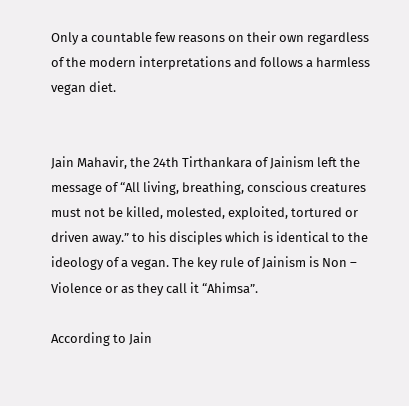Only a countable few reasons on their own regardless of the modern interpretations and follows a harmless vegan diet.


Jain Mahavir, the 24th Tirthankara of Jainism left the message of “All living, breathing, conscious creatures must not be killed, molested, exploited, tortured or driven away.” to his disciples which is identical to the ideology of a vegan. The key rule of Jainism is Non – Violence or as they call it “Ahimsa”.

According to Jain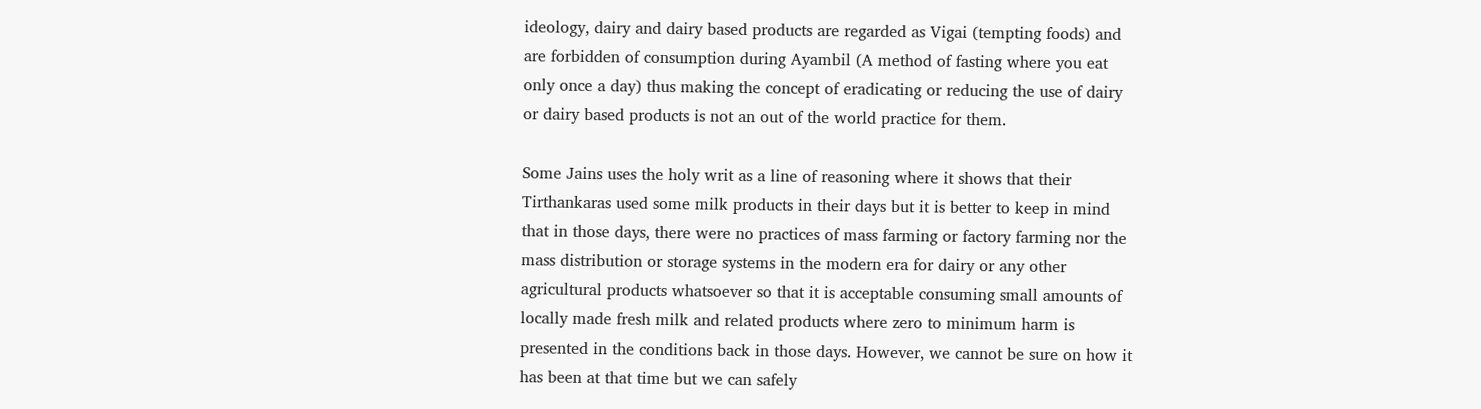ideology, dairy and dairy based products are regarded as Vigai (tempting foods) and are forbidden of consumption during Ayambil (A method of fasting where you eat only once a day) thus making the concept of eradicating or reducing the use of dairy or dairy based products is not an out of the world practice for them.

Some Jains uses the holy writ as a line of reasoning where it shows that their Tirthankaras used some milk products in their days but it is better to keep in mind that in those days, there were no practices of mass farming or factory farming nor the mass distribution or storage systems in the modern era for dairy or any other agricultural products whatsoever so that it is acceptable consuming small amounts of locally made fresh milk and related products where zero to minimum harm is presented in the conditions back in those days. However, we cannot be sure on how it has been at that time but we can safely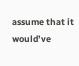assume that it would’ve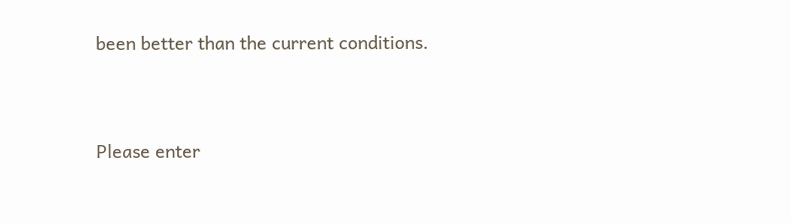been better than the current conditions.


Please enter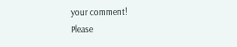your comment!
Please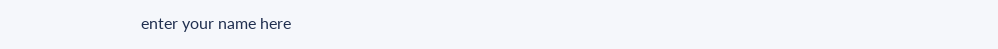enter your name here